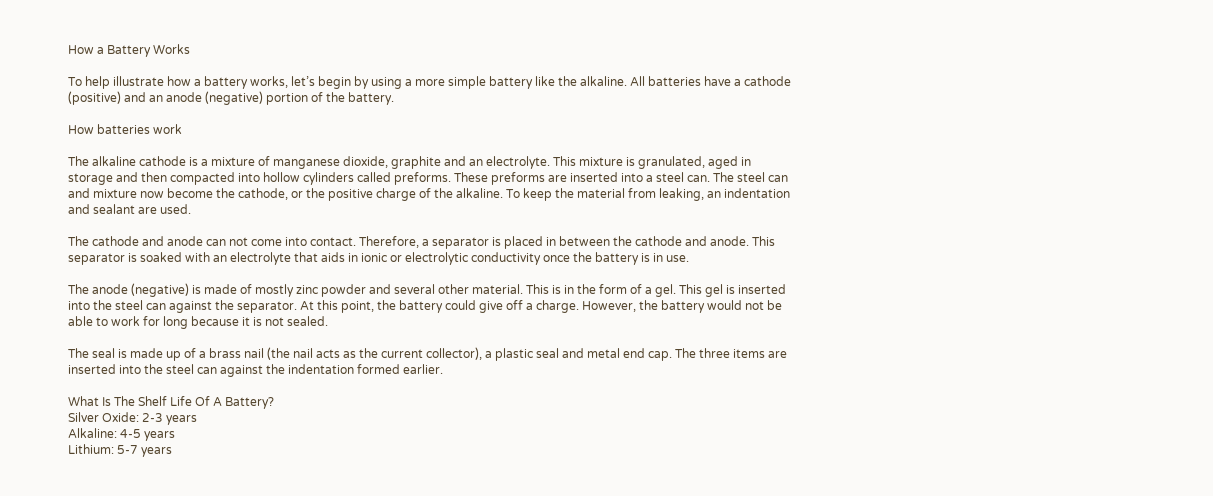How a Battery Works

To help illustrate how a battery works, let’s begin by using a more simple battery like the alkaline. All batteries have a cathode (positive) and an anode (negative) portion of the battery.

How batteries work

The alkaline cathode is a mixture of manganese dioxide, graphite and an electrolyte. This mixture is granulated, aged in storage and then compacted into hollow cylinders called preforms. These preforms are inserted into a steel can. The steel can and mixture now become the cathode, or the positive charge of the alkaline. To keep the material from leaking, an indentation and sealant are used.

The cathode and anode can not come into contact. Therefore, a separator is placed in between the cathode and anode. This separator is soaked with an electrolyte that aids in ionic or electrolytic conductivity once the battery is in use.

The anode (negative) is made of mostly zinc powder and several other material. This is in the form of a gel. This gel is inserted into the steel can against the separator. At this point, the battery could give off a charge. However, the battery would not be able to work for long because it is not sealed.

The seal is made up of a brass nail (the nail acts as the current collector), a plastic seal and metal end cap. The three items are inserted into the steel can against the indentation formed earlier.

What Is The Shelf Life Of A Battery?
Silver Oxide: 2-3 years
Alkaline: 4-5 years
Lithium: 5-7 years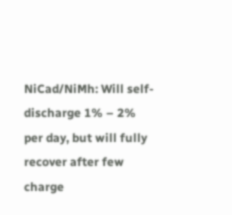NiCad/NiMh: Will self-discharge 1% – 2% per day, but will fully recover after few charge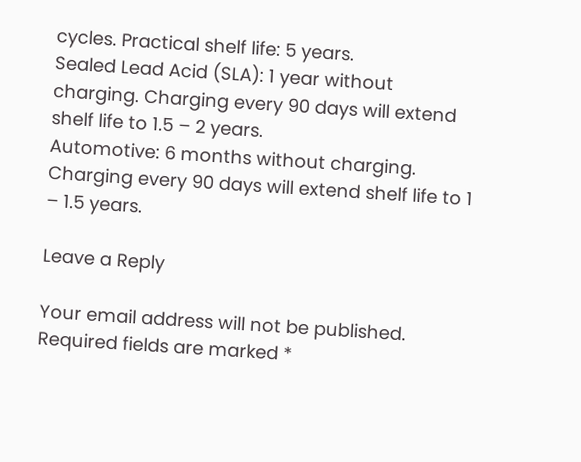cycles. Practical shelf life: 5 years.
Sealed Lead Acid (SLA): 1 year without charging. Charging every 90 days will extend shelf life to 1.5 – 2 years.
Automotive: 6 months without charging. Charging every 90 days will extend shelf life to 1 – 1.5 years.

Leave a Reply

Your email address will not be published. Required fields are marked *